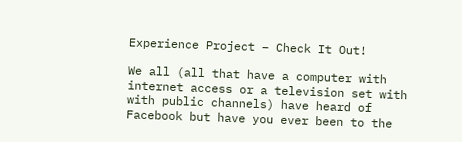Experience Project – Check It Out!

We all (all that have a computer with internet access or a television set with with public channels) have heard of Facebook but have you ever been to the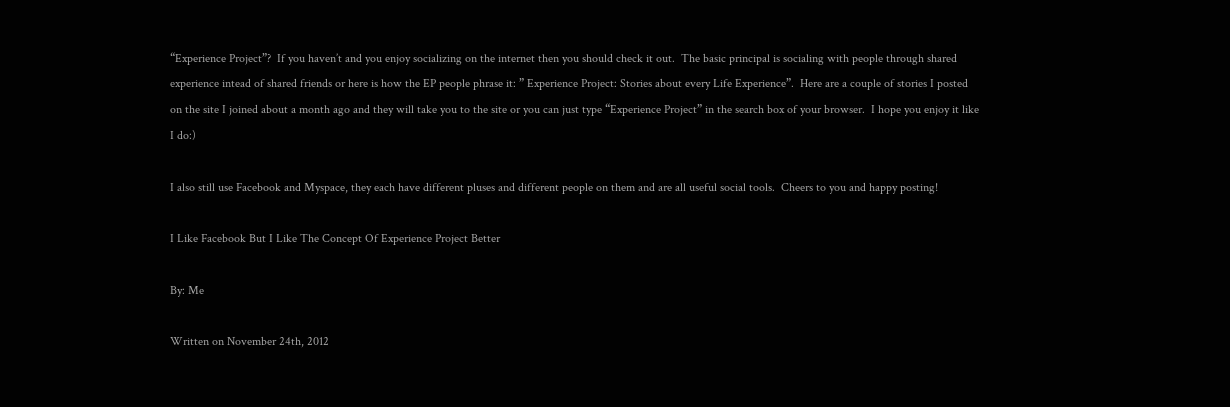“Experience Project”?  If you haven’t and you enjoy socializing on the internet then you should check it out.  The basic principal is socialing with people through shared experience intead of shared friends or here is how the EP people phrase it: ” Experience Project: Stories about every Life Experience”.  Here are a couple of stories I posted on the site I joined about a month ago and they will take you to the site or you can just type “Experience Project” in the search box of your browser.  I hope you enjoy it like I do:)

I also still use Facebook and Myspace, they each have different pluses and different people on them and are all useful social tools.  Cheers to you and happy posting!

I Like Facebook But I Like The Concept Of Experience Project Better

By: Me

Written on November 24th, 2012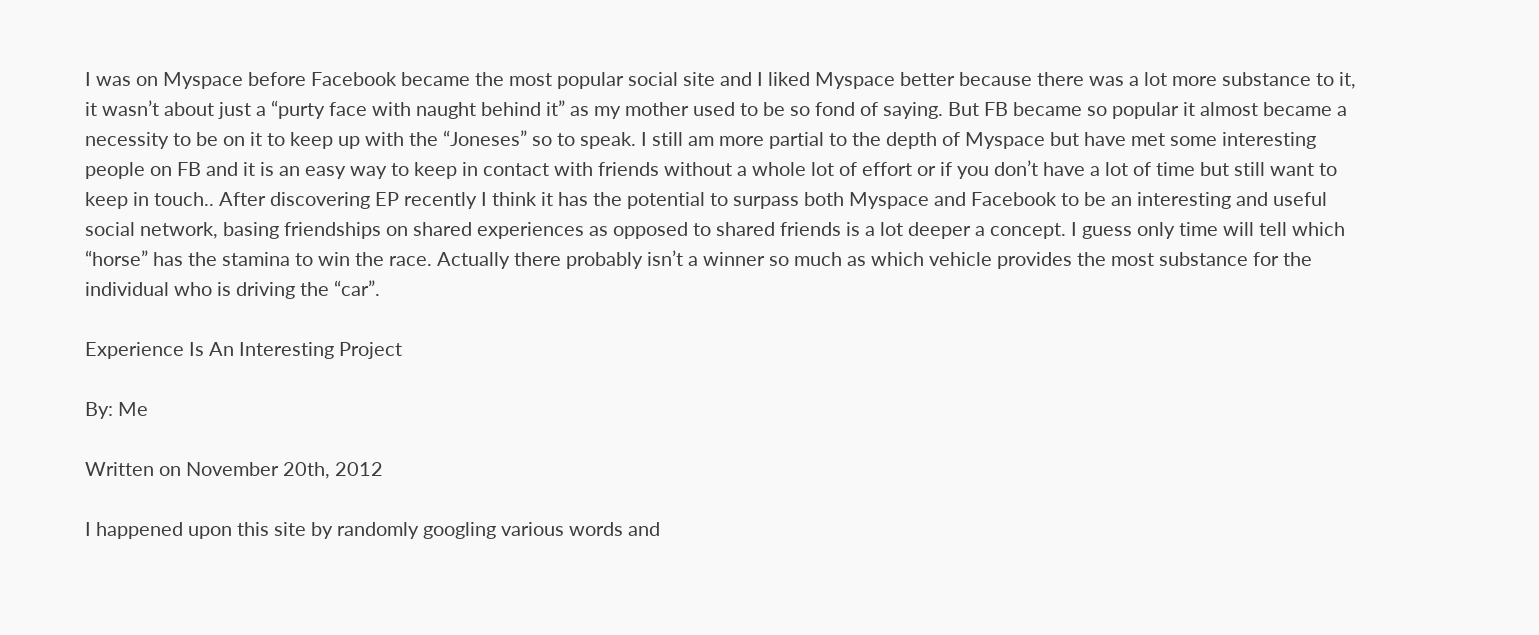I was on Myspace before Facebook became the most popular social site and I liked Myspace better because there was a lot more substance to it, it wasn’t about just a “purty face with naught behind it” as my mother used to be so fond of saying. But FB became so popular it almost became a necessity to be on it to keep up with the “Joneses” so to speak. I still am more partial to the depth of Myspace but have met some interesting people on FB and it is an easy way to keep in contact with friends without a whole lot of effort or if you don’t have a lot of time but still want to keep in touch.. After discovering EP recently I think it has the potential to surpass both Myspace and Facebook to be an interesting and useful social network, basing friendships on shared experiences as opposed to shared friends is a lot deeper a concept. I guess only time will tell which “horse” has the stamina to win the race. Actually there probably isn’t a winner so much as which vehicle provides the most substance for the individual who is driving the “car”.

Experience Is An Interesting Project

By: Me

Written on November 20th, 2012

I happened upon this site by randomly googling various words and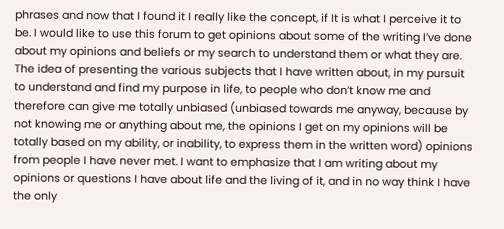phrases and now that I found it I really like the concept, if It is what I perceive it to be. I would like to use this forum to get opinions about some of the writing I’ve done about my opinions and beliefs or my search to understand them or what they are. The idea of presenting the various subjects that I have written about, in my pursuit to understand and find my purpose in life, to people who don’t know me and therefore can give me totally unbiased (unbiased towards me anyway, because by not knowing me or anything about me, the opinions I get on my opinions will be totally based on my ability, or inability, to express them in the written word) opinions from people I have never met. I want to emphasize that I am writing about my opinions or questions I have about life and the living of it, and in no way think I have the only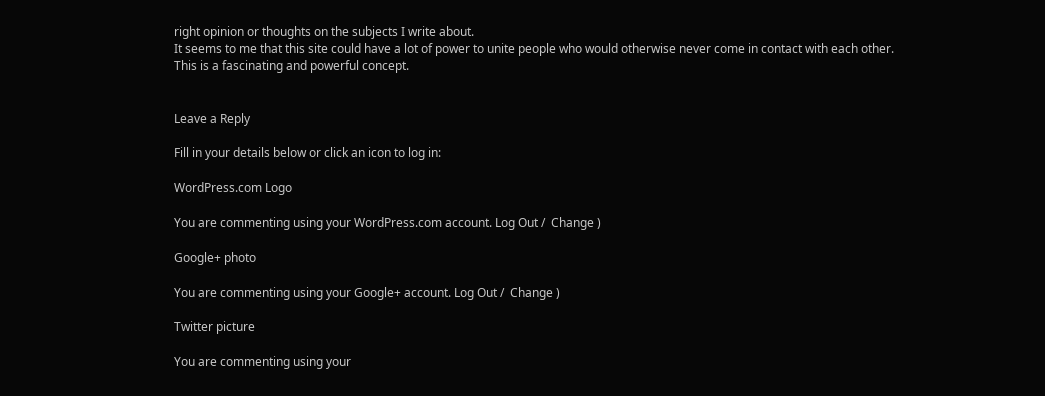right opinion or thoughts on the subjects I write about.
It seems to me that this site could have a lot of power to unite people who would otherwise never come in contact with each other.
This is a fascinating and powerful concept.


Leave a Reply

Fill in your details below or click an icon to log in:

WordPress.com Logo

You are commenting using your WordPress.com account. Log Out /  Change )

Google+ photo

You are commenting using your Google+ account. Log Out /  Change )

Twitter picture

You are commenting using your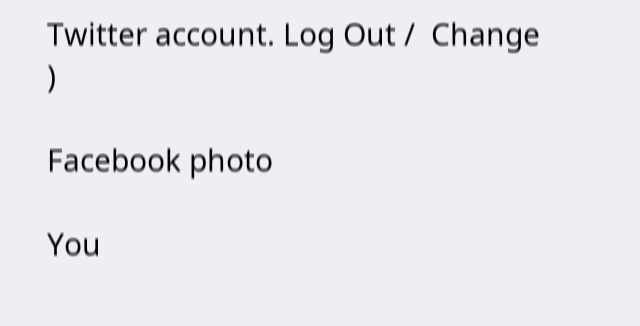Twitter account. Log Out /  Change )

Facebook photo

You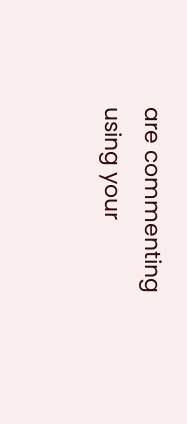are commenting using your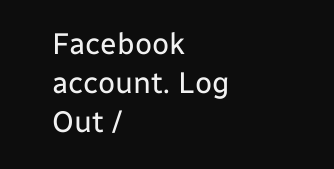Facebook account. Log Out /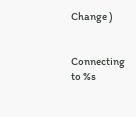Change )


Connecting to %s